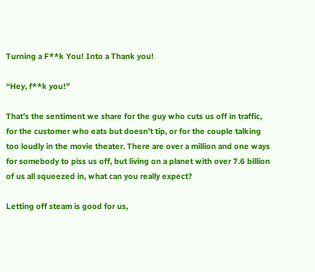Turning a F**k You! Into a Thank you!

“Hey, f**k you!”

That’s the sentiment we share for the guy who cuts us off in traffic, for the customer who eats but doesn’t tip, or for the couple talking too loudly in the movie theater. There are over a million and one ways for somebody to piss us off, but living on a planet with over 7.6 billion of us all squeezed in, what can you really expect?

Letting off steam is good for us,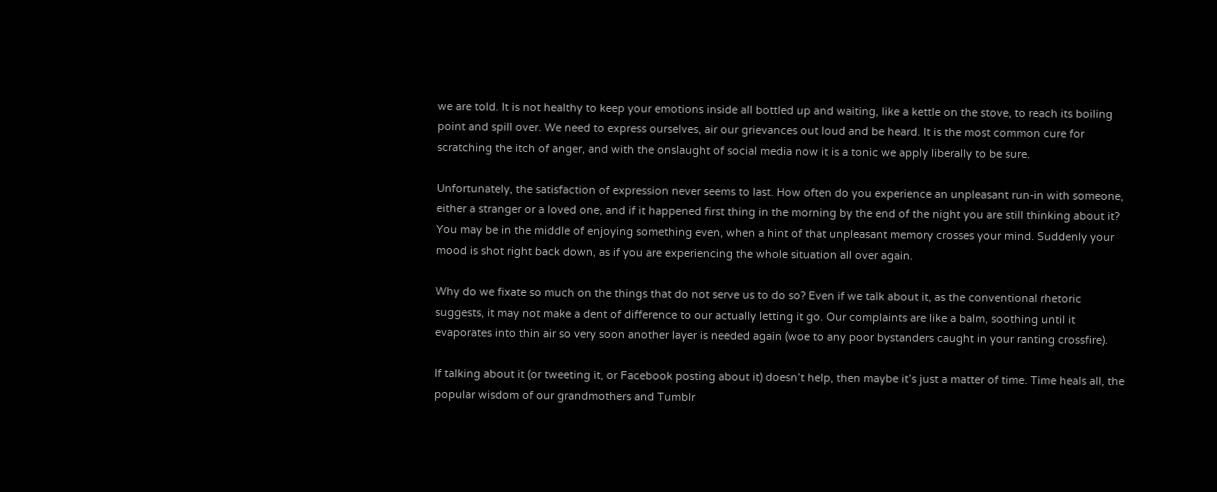we are told. It is not healthy to keep your emotions inside all bottled up and waiting, like a kettle on the stove, to reach its boiling point and spill over. We need to express ourselves, air our grievances out loud and be heard. It is the most common cure for scratching the itch of anger, and with the onslaught of social media now it is a tonic we apply liberally to be sure.

Unfortunately, the satisfaction of expression never seems to last. How often do you experience an unpleasant run-in with someone, either a stranger or a loved one, and if it happened first thing in the morning by the end of the night you are still thinking about it? You may be in the middle of enjoying something even, when a hint of that unpleasant memory crosses your mind. Suddenly your mood is shot right back down, as if you are experiencing the whole situation all over again.

Why do we fixate so much on the things that do not serve us to do so? Even if we talk about it, as the conventional rhetoric suggests, it may not make a dent of difference to our actually letting it go. Our complaints are like a balm, soothing until it evaporates into thin air so very soon another layer is needed again (woe to any poor bystanders caught in your ranting crossfire).

If talking about it (or tweeting it, or Facebook posting about it) doesn’t help, then maybe it’s just a matter of time. Time heals all, the popular wisdom of our grandmothers and Tumblr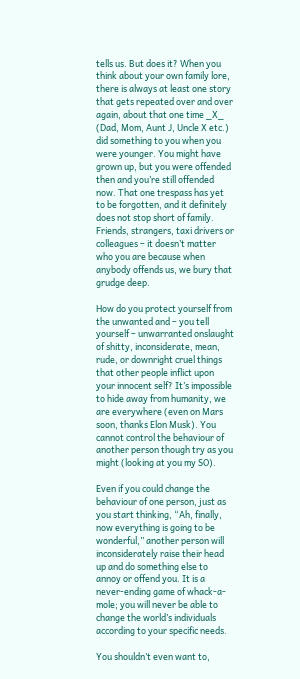tells us. But does it? When you think about your own family lore, there is always at least one story that gets repeated over and over again, about that one time _X_ (Dad, Mom, Aunt J, Uncle X etc.) did something to you when you were younger. You might have grown up, but you were offended then and you’re still offended now. That one trespass has yet to be forgotten, and it definitely does not stop short of family. Friends, strangers, taxi drivers or colleagues – it doesn’t matter who you are because when anybody offends us, we bury that grudge deep.

How do you protect yourself from the unwanted and – you tell yourself – unwarranted onslaught of shitty, inconsiderate, mean, rude, or downright cruel things that other people inflict upon your innocent self? It’s impossible to hide away from humanity, we are everywhere (even on Mars soon, thanks Elon Musk). You cannot control the behaviour of another person though try as you might (looking at you my SO).

Even if you could change the behaviour of one person, just as you start thinking, “Ah, finally, now everything is going to be wonderful,” another person will inconsiderately raise their head up and do something else to annoy or offend you. It is a never-ending game of whack-a-mole; you will never be able to change the world’s individuals according to your specific needs.

You shouldn’t even want to,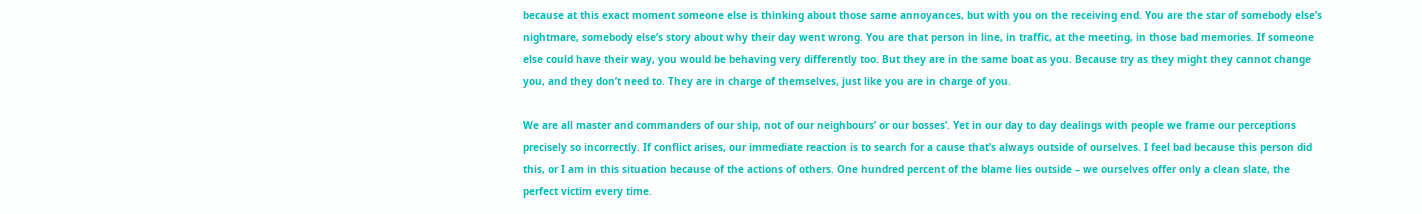because at this exact moment someone else is thinking about those same annoyances, but with you on the receiving end. You are the star of somebody else’s nightmare, somebody else’s story about why their day went wrong. You are that person in line, in traffic, at the meeting, in those bad memories. If someone else could have their way, you would be behaving very differently too. But they are in the same boat as you. Because try as they might they cannot change you, and they don’t need to. They are in charge of themselves, just like you are in charge of you.

We are all master and commanders of our ship, not of our neighbours’ or our bosses’. Yet in our day to day dealings with people we frame our perceptions precisely so incorrectly. If conflict arises, our immediate reaction is to search for a cause that’s always outside of ourselves. I feel bad because this person did this, or I am in this situation because of the actions of others. One hundred percent of the blame lies outside – we ourselves offer only a clean slate, the perfect victim every time.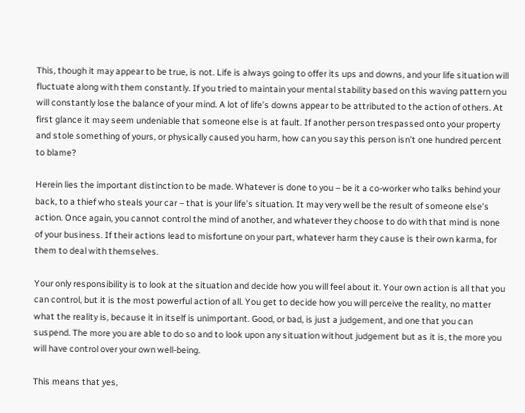This, though it may appear to be true, is not. Life is always going to offer its ups and downs, and your life situation will fluctuate along with them constantly. If you tried to maintain your mental stability based on this waving pattern you will constantly lose the balance of your mind. A lot of life’s downs appear to be attributed to the action of others. At first glance it may seem undeniable that someone else is at fault. If another person trespassed onto your property and stole something of yours, or physically caused you harm, how can you say this person isn’t one hundred percent to blame?

Herein lies the important distinction to be made. Whatever is done to you – be it a co-worker who talks behind your back, to a thief who steals your car – that is your life’s situation. It may very well be the result of someone else’s action. Once again, you cannot control the mind of another, and whatever they choose to do with that mind is none of your business. If their actions lead to misfortune on your part, whatever harm they cause is their own karma, for them to deal with themselves.

Your only responsibility is to look at the situation and decide how you will feel about it. Your own action is all that you can control, but it is the most powerful action of all. You get to decide how you will perceive the reality, no matter what the reality is, because it in itself is unimportant. Good, or bad, is just a judgement, and one that you can suspend. The more you are able to do so and to look upon any situation without judgement but as it is, the more you will have control over your own well-being.

This means that yes,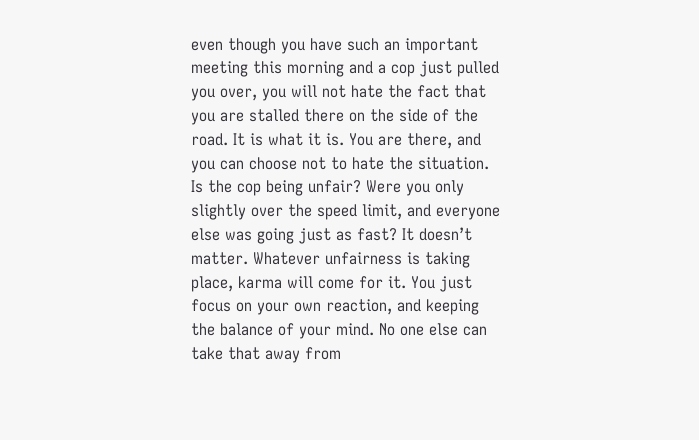even though you have such an important meeting this morning and a cop just pulled you over, you will not hate the fact that you are stalled there on the side of the road. It is what it is. You are there, and you can choose not to hate the situation. Is the cop being unfair? Were you only slightly over the speed limit, and everyone else was going just as fast? It doesn’t matter. Whatever unfairness is taking place, karma will come for it. You just focus on your own reaction, and keeping the balance of your mind. No one else can take that away from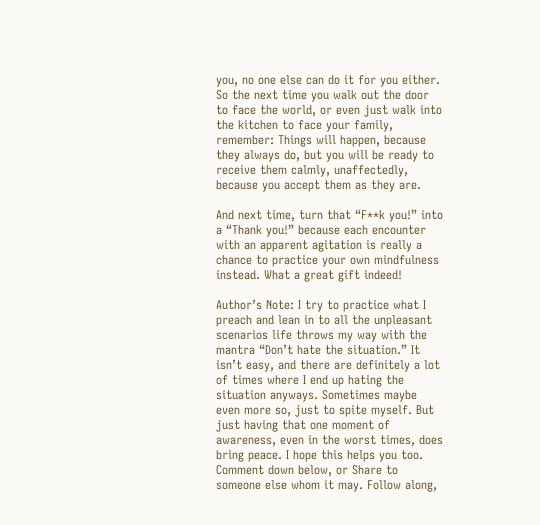you, no one else can do it for you either. So the next time you walk out the door to face the world, or even just walk into the kitchen to face your family, remember: Things will happen, because they always do, but you will be ready to receive them calmly, unaffectedly, because you accept them as they are.

And next time, turn that “F**k you!” into a “Thank you!” because each encounter with an apparent agitation is really a chance to practice your own mindfulness instead. What a great gift indeed!

Author’s Note: I try to practice what I preach and lean in to all the unpleasant scenarios life throws my way with the mantra “Don’t hate the situation.” It isn’t easy, and there are definitely a lot of times where I end up hating the situation anyways. Sometimes maybe even more so, just to spite myself. But just having that one moment of awareness, even in the worst times, does bring peace. I hope this helps you too. Comment down below, or Share to someone else whom it may. Follow along,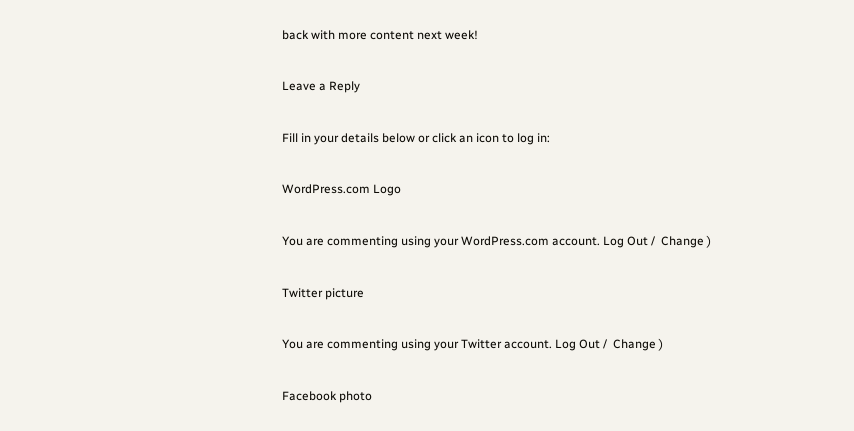back with more content next week!

Leave a Reply

Fill in your details below or click an icon to log in:

WordPress.com Logo

You are commenting using your WordPress.com account. Log Out /  Change )

Twitter picture

You are commenting using your Twitter account. Log Out /  Change )

Facebook photo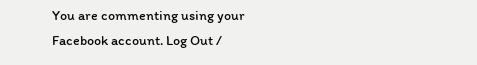You are commenting using your Facebook account. Log Out /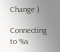Change )

Connecting to %s